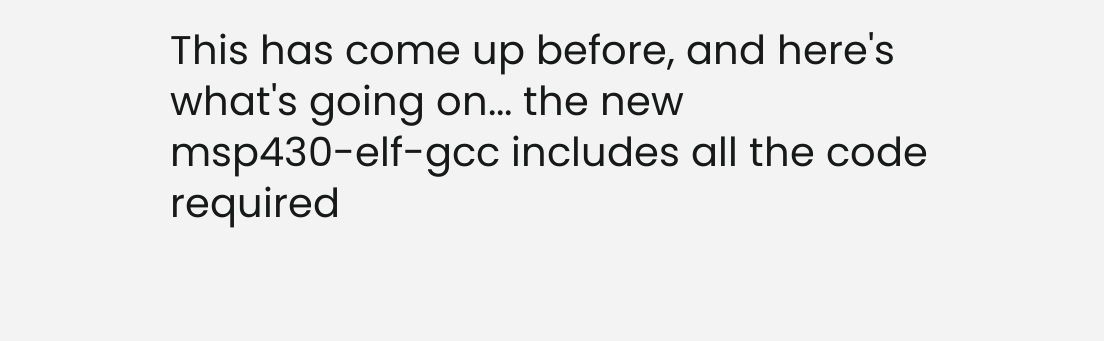This has come up before, and here's what's going on... the new
msp430-elf-gcc includes all the code required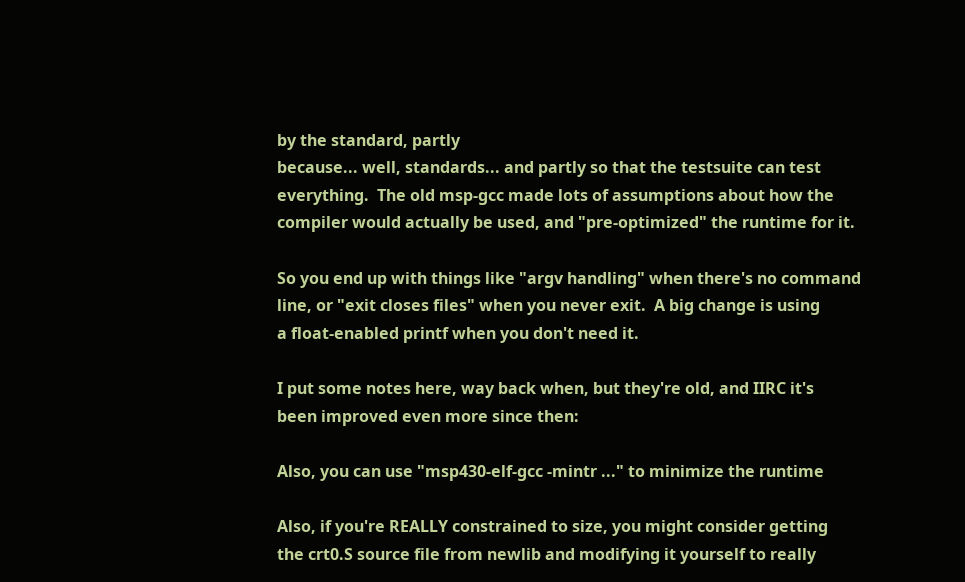by the standard, partly
because... well, standards... and partly so that the testsuite can test
everything.  The old msp-gcc made lots of assumptions about how the
compiler would actually be used, and "pre-optimized" the runtime for it.

So you end up with things like "argv handling" when there's no command
line, or "exit closes files" when you never exit.  A big change is using
a float-enabled printf when you don't need it.

I put some notes here, way back when, but they're old, and IIRC it's
been improved even more since then:

Also, you can use "msp430-elf-gcc -mintr ..." to minimize the runtime

Also, if you're REALLY constrained to size, you might consider getting
the crt0.S source file from newlib and modifying it yourself to really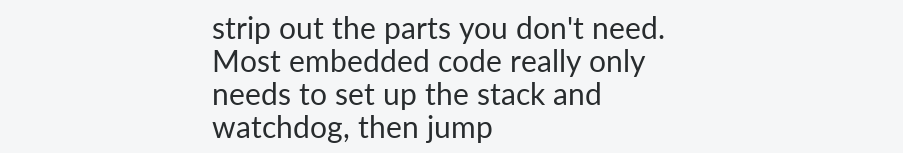strip out the parts you don't need.  Most embedded code really only
needs to set up the stack and watchdog, then jump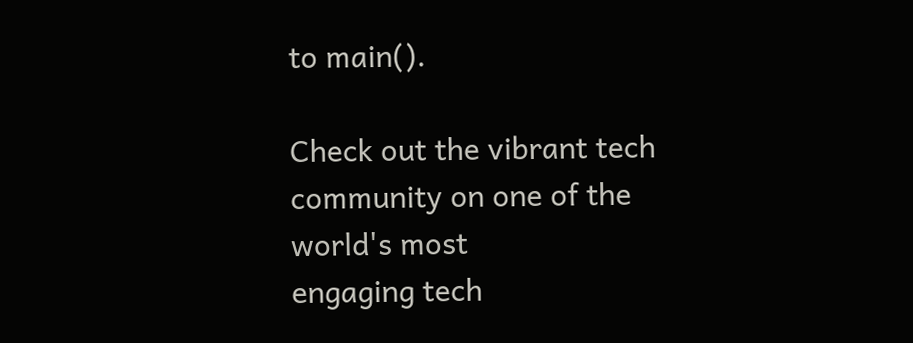to main().

Check out the vibrant tech community on one of the world's most
engaging tech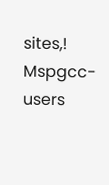sites,!
Mspgcc-users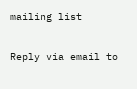mailing list

Reply via email to